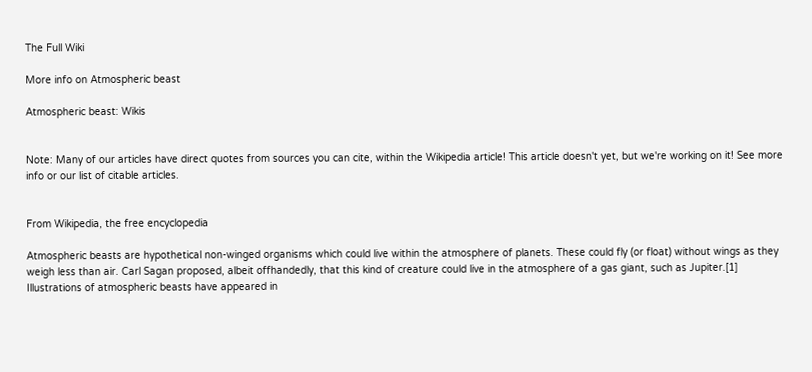The Full Wiki

More info on Atmospheric beast

Atmospheric beast: Wikis


Note: Many of our articles have direct quotes from sources you can cite, within the Wikipedia article! This article doesn't yet, but we're working on it! See more info or our list of citable articles.


From Wikipedia, the free encyclopedia

Atmospheric beasts are hypothetical non-winged organisms which could live within the atmosphere of planets. These could fly (or float) without wings as they weigh less than air. Carl Sagan proposed, albeit offhandedly, that this kind of creature could live in the atmosphere of a gas giant, such as Jupiter.[1] Illustrations of atmospheric beasts have appeared in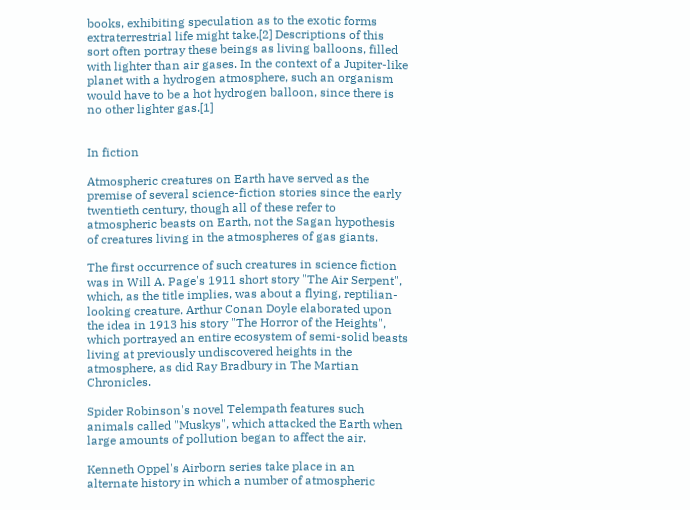books, exhibiting speculation as to the exotic forms extraterrestrial life might take.[2] Descriptions of this sort often portray these beings as living balloons, filled with lighter than air gases. In the context of a Jupiter-like planet with a hydrogen atmosphere, such an organism would have to be a hot hydrogen balloon, since there is no other lighter gas.[1]


In fiction

Atmospheric creatures on Earth have served as the premise of several science-fiction stories since the early twentieth century, though all of these refer to atmospheric beasts on Earth, not the Sagan hypothesis of creatures living in the atmospheres of gas giants.

The first occurrence of such creatures in science fiction was in Will A. Page's 1911 short story "The Air Serpent", which, as the title implies, was about a flying, reptilian-looking creature. Arthur Conan Doyle elaborated upon the idea in 1913 his story "The Horror of the Heights", which portrayed an entire ecosystem of semi-solid beasts living at previously undiscovered heights in the atmosphere, as did Ray Bradbury in The Martian Chronicles.

Spider Robinson's novel Telempath features such animals called "Muskys", which attacked the Earth when large amounts of pollution began to affect the air.

Kenneth Oppel's Airborn series take place in an alternate history in which a number of atmospheric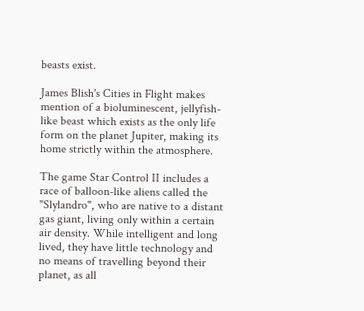beasts exist.

James Blish's Cities in Flight makes mention of a bioluminescent, jellyfish-like beast which exists as the only life form on the planet Jupiter, making its home strictly within the atmosphere.

The game Star Control II includes a race of balloon-like aliens called the "Slylandro", who are native to a distant gas giant, living only within a certain air density. While intelligent and long lived, they have little technology and no means of travelling beyond their planet, as all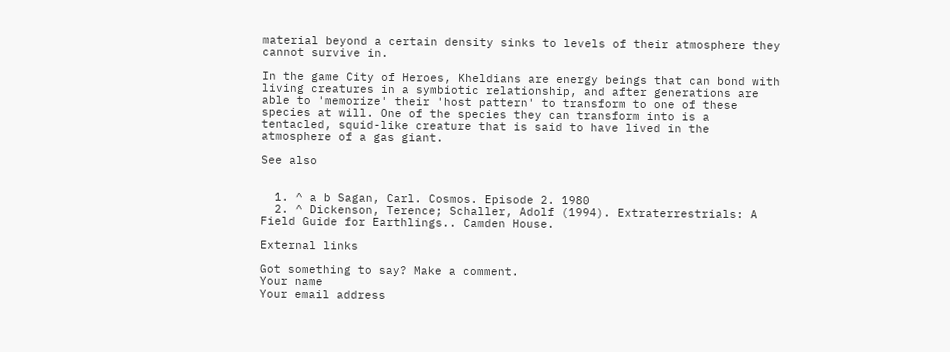material beyond a certain density sinks to levels of their atmosphere they cannot survive in.

In the game City of Heroes, Kheldians are energy beings that can bond with living creatures in a symbiotic relationship, and after generations are able to 'memorize' their 'host pattern' to transform to one of these species at will. One of the species they can transform into is a tentacled, squid-like creature that is said to have lived in the atmosphere of a gas giant.

See also


  1. ^ a b Sagan, Carl. Cosmos. Episode 2. 1980
  2. ^ Dickenson, Terence; Schaller, Adolf (1994). Extraterrestrials: A Field Guide for Earthlings.. Camden House.

External links

Got something to say? Make a comment.
Your name
Your email address